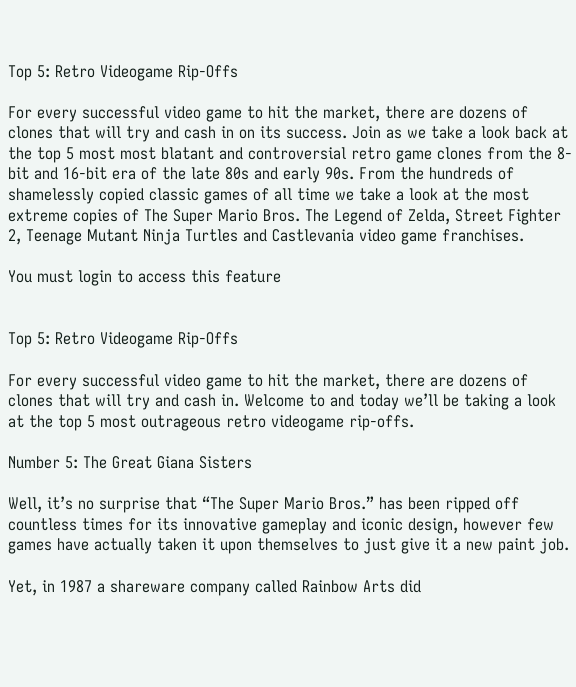Top 5: Retro Videogame Rip-Offs

For every successful video game to hit the market, there are dozens of clones that will try and cash in on its success. Join as we take a look back at the top 5 most most blatant and controversial retro game clones from the 8-bit and 16-bit era of the late 80s and early 90s. From the hundreds of shamelessly copied classic games of all time we take a look at the most extreme copies of The Super Mario Bros. The Legend of Zelda, Street Fighter 2, Teenage Mutant Ninja Turtles and Castlevania video game franchises.

You must login to access this feature


Top 5: Retro Videogame Rip-Offs

For every successful video game to hit the market, there are dozens of clones that will try and cash in. Welcome to and today we’ll be taking a look at the top 5 most outrageous retro videogame rip-offs.

Number 5: The Great Giana Sisters

Well, it’s no surprise that “The Super Mario Bros.” has been ripped off countless times for its innovative gameplay and iconic design, however few games have actually taken it upon themselves to just give it a new paint job.

Yet, in 1987 a shareware company called Rainbow Arts did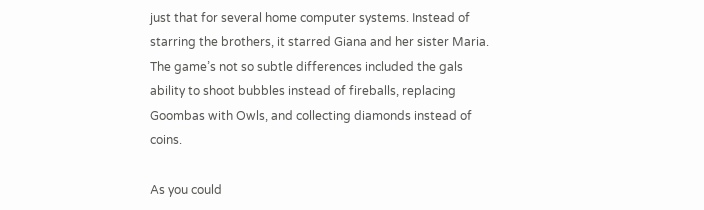just that for several home computer systems. Instead of starring the brothers, it starred Giana and her sister Maria. The game’s not so subtle differences included the gals ability to shoot bubbles instead of fireballs, replacing Goombas with Owls, and collecting diamonds instead of coins.

As you could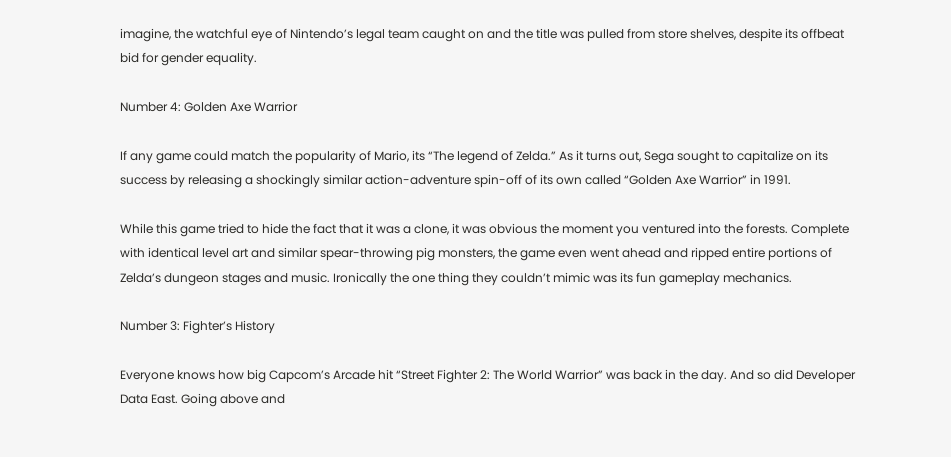imagine, the watchful eye of Nintendo’s legal team caught on and the title was pulled from store shelves, despite its offbeat bid for gender equality.

Number 4: Golden Axe Warrior

If any game could match the popularity of Mario, its “The legend of Zelda.” As it turns out, Sega sought to capitalize on its success by releasing a shockingly similar action-adventure spin-off of its own called “Golden Axe Warrior” in 1991.

While this game tried to hide the fact that it was a clone, it was obvious the moment you ventured into the forests. Complete with identical level art and similar spear-throwing pig monsters, the game even went ahead and ripped entire portions of Zelda’s dungeon stages and music. Ironically the one thing they couldn’t mimic was its fun gameplay mechanics.

Number 3: Fighter’s History

Everyone knows how big Capcom’s Arcade hit “Street Fighter 2: The World Warrior” was back in the day. And so did Developer Data East. Going above and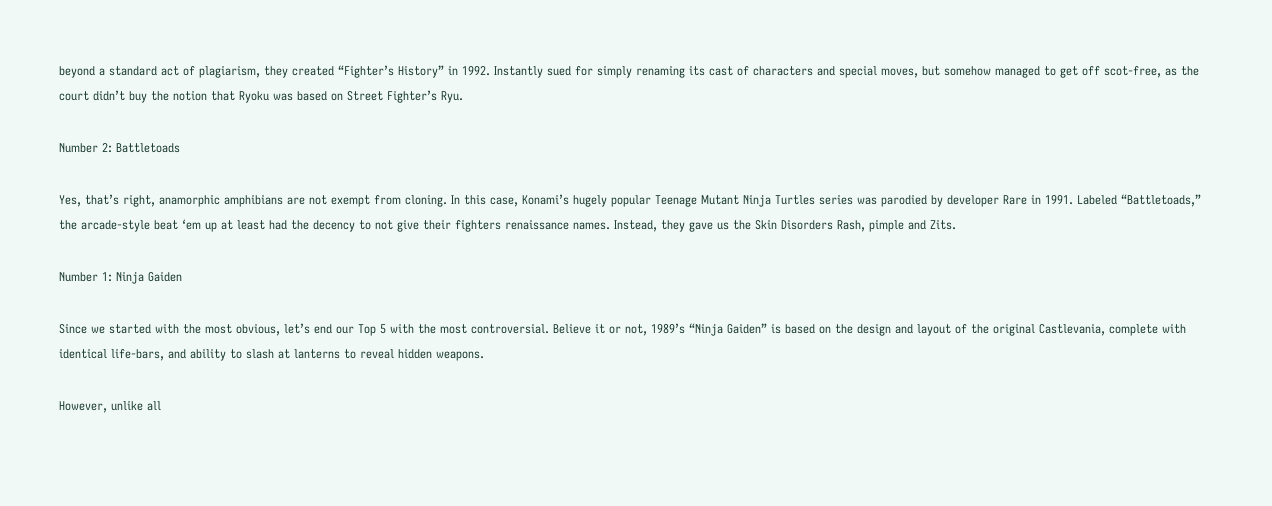beyond a standard act of plagiarism, they created “Fighter’s History” in 1992. Instantly sued for simply renaming its cast of characters and special moves, but somehow managed to get off scot-free, as the court didn’t buy the notion that Ryoku was based on Street Fighter’s Ryu.

Number 2: Battletoads

Yes, that’s right, anamorphic amphibians are not exempt from cloning. In this case, Konami’s hugely popular Teenage Mutant Ninja Turtles series was parodied by developer Rare in 1991. Labeled “Battletoads,” the arcade-style beat ‘em up at least had the decency to not give their fighters renaissance names. Instead, they gave us the Skin Disorders Rash, pimple and Zits.

Number 1: Ninja Gaiden

Since we started with the most obvious, let’s end our Top 5 with the most controversial. Believe it or not, 1989’s “Ninja Gaiden” is based on the design and layout of the original Castlevania, complete with identical life-bars, and ability to slash at lanterns to reveal hidden weapons.

However, unlike all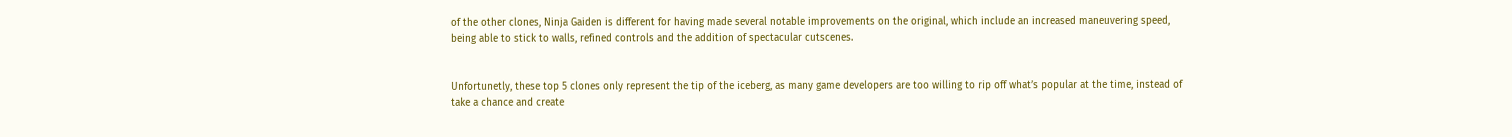of the other clones, Ninja Gaiden is different for having made several notable improvements on the original, which include an increased maneuvering speed, being able to stick to walls, refined controls and the addition of spectacular cutscenes.


Unfortunetly, these top 5 clones only represent the tip of the iceberg, as many game developers are too willing to rip off what’s popular at the time, instead of take a chance and create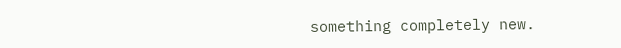something completely new.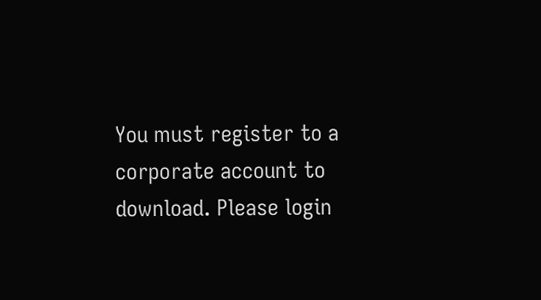You must register to a corporate account to download. Please login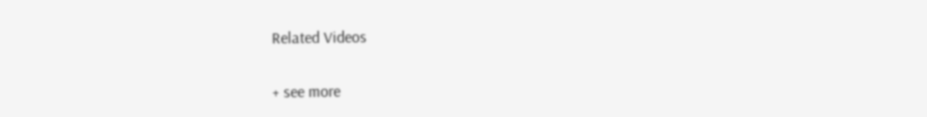Related Videos

+ see more